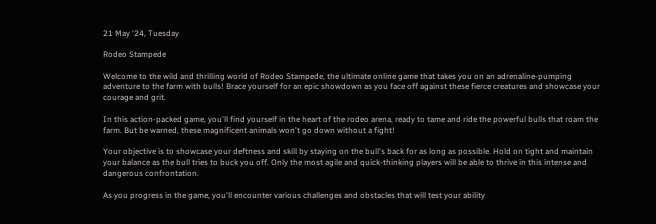21 May ‘24, Tuesday

Rodeo Stampede

Welcome to the wild and thrilling world of Rodeo Stampede, the ultimate online game that takes you on an adrenaline-pumping adventure to the farm with bulls! Brace yourself for an epic showdown as you face off against these fierce creatures and showcase your courage and grit.

In this action-packed game, you'll find yourself in the heart of the rodeo arena, ready to tame and ride the powerful bulls that roam the farm. But be warned, these magnificent animals won't go down without a fight!

Your objective is to showcase your deftness and skill by staying on the bull's back for as long as possible. Hold on tight and maintain your balance as the bull tries to buck you off. Only the most agile and quick-thinking players will be able to thrive in this intense and dangerous confrontation.

As you progress in the game, you'll encounter various challenges and obstacles that will test your ability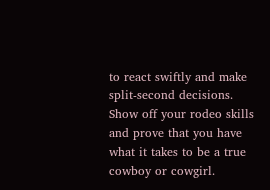to react swiftly and make split-second decisions. Show off your rodeo skills and prove that you have what it takes to be a true cowboy or cowgirl.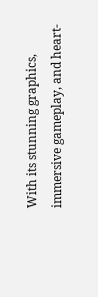With its stunning graphics, immersive gameplay, and heart-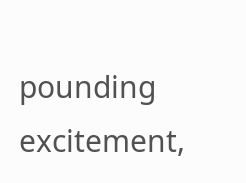pounding excitement,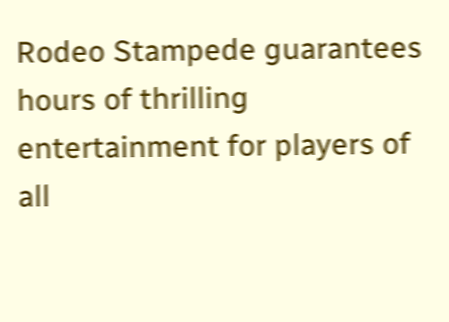Rodeo Stampede guarantees hours of thrilling entertainment for players of all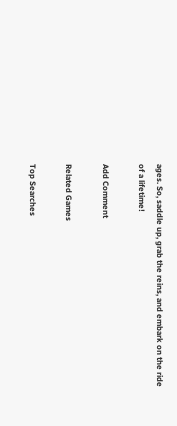ages. So, saddle up, grab the reins, and embark on the ride of a lifetime!

Add Comment

Related Games

Top Searches